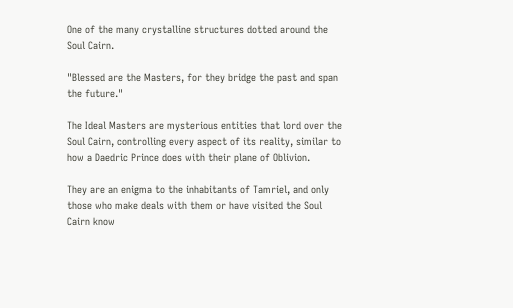One of the many crystalline structures dotted around the Soul Cairn.

"Blessed are the Masters, for they bridge the past and span the future."

The Ideal Masters are mysterious entities that lord over the Soul Cairn, controlling every aspect of its reality, similar to how a Daedric Prince does with their plane of Oblivion.

They are an enigma to the inhabitants of Tamriel, and only those who make deals with them or have visited the Soul Cairn know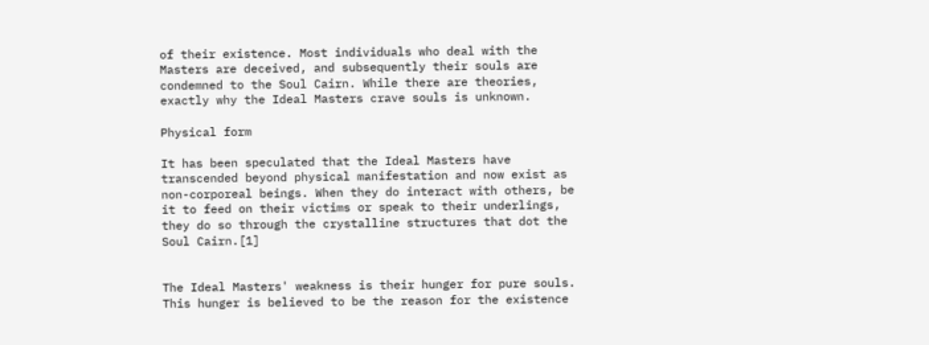of their existence. Most individuals who deal with the Masters are deceived, and subsequently their souls are condemned to the Soul Cairn. While there are theories, exactly why the Ideal Masters crave souls is unknown.

Physical form

It has been speculated that the Ideal Masters have transcended beyond physical manifestation and now exist as non-corporeal beings. When they do interact with others, be it to feed on their victims or speak to their underlings, they do so through the crystalline structures that dot the Soul Cairn.[1]


The Ideal Masters' weakness is their hunger for pure souls. This hunger is believed to be the reason for the existence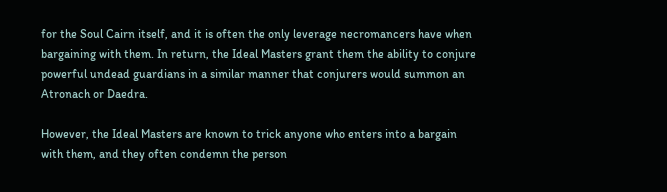for the Soul Cairn itself, and it is often the only leverage necromancers have when bargaining with them. In return, the Ideal Masters grant them the ability to conjure powerful undead guardians in a similar manner that conjurers would summon an Atronach or Daedra.

However, the Ideal Masters are known to trick anyone who enters into a bargain with them, and they often condemn the person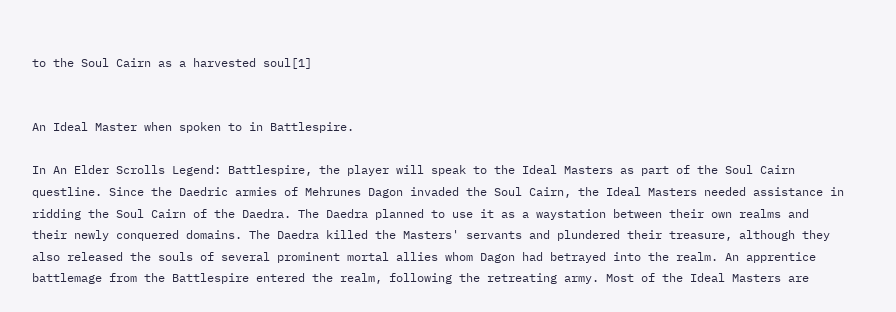to the Soul Cairn as a harvested soul[1]


An Ideal Master when spoken to in Battlespire.

In An Elder Scrolls Legend: Battlespire, the player will speak to the Ideal Masters as part of the Soul Cairn questline. Since the Daedric armies of Mehrunes Dagon invaded the Soul Cairn, the Ideal Masters needed assistance in ridding the Soul Cairn of the Daedra. The Daedra planned to use it as a waystation between their own realms and their newly conquered domains. The Daedra killed the Masters' servants and plundered their treasure, although they also released the souls of several prominent mortal allies whom Dagon had betrayed into the realm. An apprentice battlemage from the Battlespire entered the realm, following the retreating army. Most of the Ideal Masters are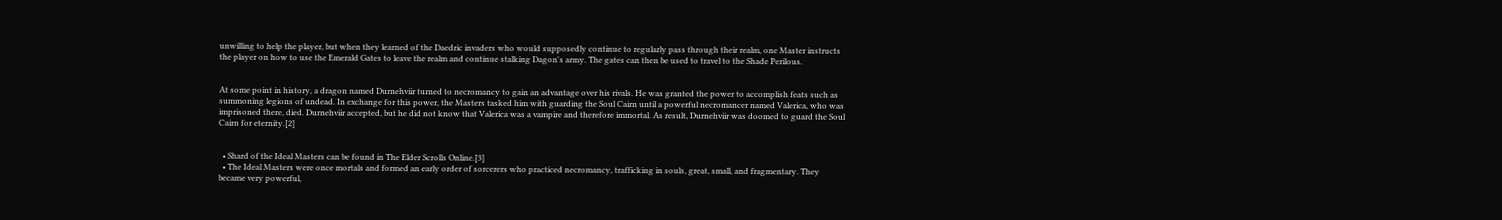unwilling to help the player, but when they learned of the Daedric invaders who would supposedly continue to regularly pass through their realm, one Master instructs the player on how to use the Emerald Gates to leave the realm and continue stalking Dagon's army. The gates can then be used to travel to the Shade Perilous.


At some point in history, a dragon named Durnehviir turned to necromancy to gain an advantage over his rivals. He was granted the power to accomplish feats such as summoning legions of undead. In exchange for this power, the Masters tasked him with guarding the Soul Cairn until a powerful necromancer named Valerica, who was imprisoned there, died. Durnehviir accepted, but he did not know that Valerica was a vampire and therefore immortal. As result, Durnehviir was doomed to guard the Soul Cairn for eternity.[2]


  • Shard of the Ideal Masters can be found in The Elder Scrolls Online.[3]
  • The Ideal Masters were once mortals and formed an early order of sorcerers who practiced necromancy, trafficking in souls, great, small, and fragmentary. They became very powerful,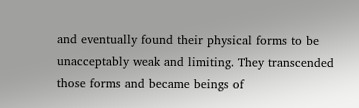and eventually found their physical forms to be unacceptably weak and limiting. They transcended those forms and became beings of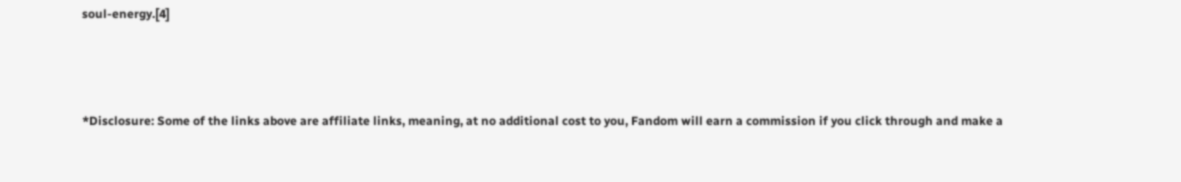soul-energy.[4]



*Disclosure: Some of the links above are affiliate links, meaning, at no additional cost to you, Fandom will earn a commission if you click through and make a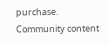purchase. Community content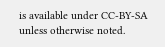is available under CC-BY-SA unless otherwise noted.